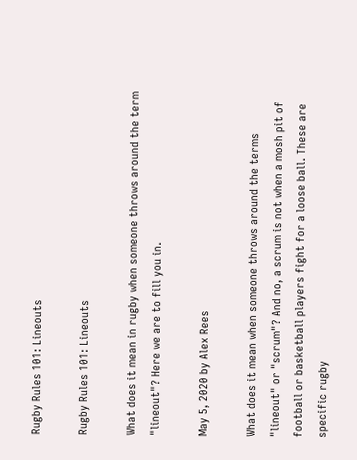Rugby Rules 101: Lineouts

Rugby Rules 101: Lineouts

What does it mean in rugby when someone throws around the term "lineout"? Here we are to fill you in.

May 5, 2020 by Alex Rees

What does it mean when someone throws around the terms "lineout" or "scrum"? And no, a scrum is not when a mosh pit of football or basketball players fight for a loose ball. These are specific rugby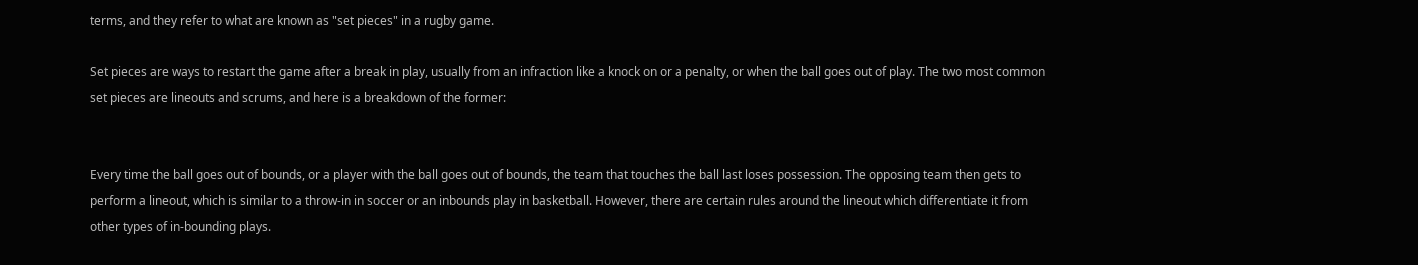terms, and they refer to what are known as "set pieces" in a rugby game.

Set pieces are ways to restart the game after a break in play, usually from an infraction like a knock on or a penalty, or when the ball goes out of play. The two most common set pieces are lineouts and scrums, and here is a breakdown of the former:


Every time the ball goes out of bounds, or a player with the ball goes out of bounds, the team that touches the ball last loses possession. The opposing team then gets to perform a lineout, which is similar to a throw-in in soccer or an inbounds play in basketball. However, there are certain rules around the lineout which differentiate it from other types of in-bounding plays.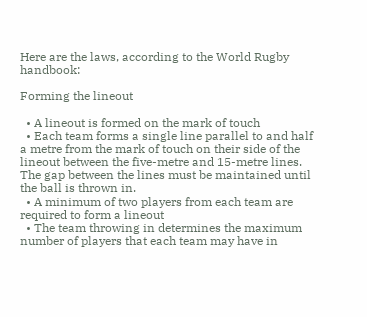Here are the laws, according to the World Rugby handbook:

Forming the lineout

  • A lineout is formed on the mark of touch
  • Each team forms a single line parallel to and half a metre from the mark of touch on their side of the lineout between the five-metre and 15-metre lines. The gap between the lines must be maintained until the ball is thrown in.
  • A minimum of two players from each team are required to form a lineout
  • The team throwing in determines the maximum number of players that each team may have in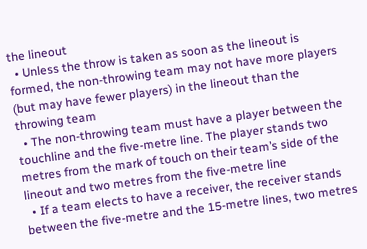the lineout
  • Unless the throw is taken as soon as the lineout is formed, the non-throwing team may not have more players (but may have fewer players) in the lineout than the throwing team
  • The non-throwing team must have a player between the touchline and the five-metre line. The player stands two metres from the mark of touch on their team’s side of the lineout and two metres from the five-metre line
  • If a team elects to have a receiver, the receiver stands between the five-metre and the 15-metre lines, two metres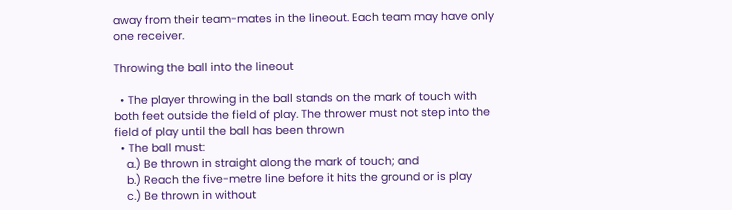away from their team-mates in the lineout. Each team may have only one receiver.

Throwing the ball into the lineout

  • The player throwing in the ball stands on the mark of touch with both feet outside the field of play. The thrower must not step into the field of play until the ball has been thrown
  • The ball must:
    a.) Be thrown in straight along the mark of touch; and
    b.) Reach the five-metre line before it hits the ground or is play
    c.) Be thrown in without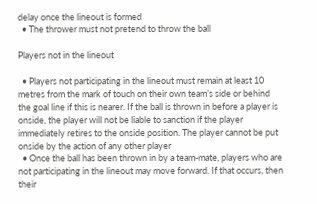delay once the lineout is formed
  • The thrower must not pretend to throw the ball

Players not in the lineout

  • Players not participating in the lineout must remain at least 10 metres from the mark of touch on their own team’s side or behind the goal line if this is nearer. If the ball is thrown in before a player is onside, the player will not be liable to sanction if the player immediately retires to the onside position. The player cannot be put onside by the action of any other player
  • Once the ball has been thrown in by a team-mate, players who are not participating in the lineout may move forward. If that occurs, then their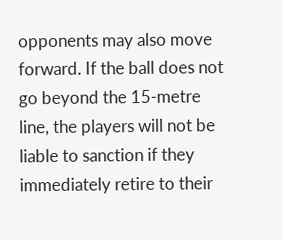opponents may also move forward. If the ball does not go beyond the 15-metre line, the players will not be liable to sanction if they immediately retire to their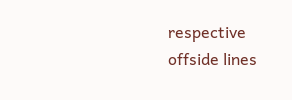respective offside lines